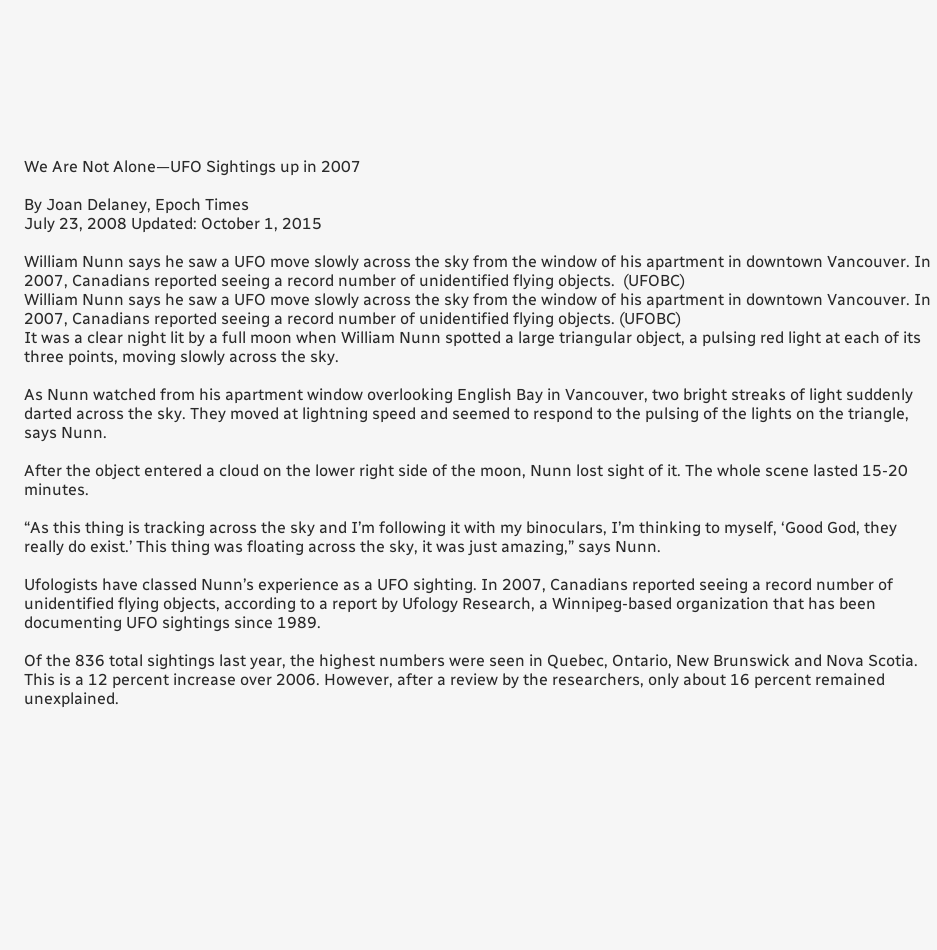We Are Not Alone—UFO Sightings up in 2007

By Joan Delaney, Epoch Times
July 23, 2008 Updated: October 1, 2015

William Nunn says he saw a UFO move slowly across the sky from the window of his apartment in downtown Vancouver. In 2007, Canadians reported seeing a record number of unidentified flying objects.  (UFOBC)
William Nunn says he saw a UFO move slowly across the sky from the window of his apartment in downtown Vancouver. In 2007, Canadians reported seeing a record number of unidentified flying objects. (UFOBC)
It was a clear night lit by a full moon when William Nunn spotted a large triangular object, a pulsing red light at each of its three points, moving slowly across the sky.

As Nunn watched from his apartment window overlooking English Bay in Vancouver, two bright streaks of light suddenly darted across the sky. They moved at lightning speed and seemed to respond to the pulsing of the lights on the triangle, says Nunn.

After the object entered a cloud on the lower right side of the moon, Nunn lost sight of it. The whole scene lasted 15-20 minutes.

“As this thing is tracking across the sky and I’m following it with my binoculars, I’m thinking to myself, ‘Good God, they really do exist.’ This thing was floating across the sky, it was just amazing,” says Nunn.

Ufologists have classed Nunn’s experience as a UFO sighting. In 2007, Canadians reported seeing a record number of unidentified flying objects, according to a report by Ufology Research, a Winnipeg-based organization that has been documenting UFO sightings since 1989.

Of the 836 total sightings last year, the highest numbers were seen in Quebec, Ontario, New Brunswick and Nova Scotia. This is a 12 percent increase over 2006. However, after a review by the researchers, only about 16 percent remained unexplained.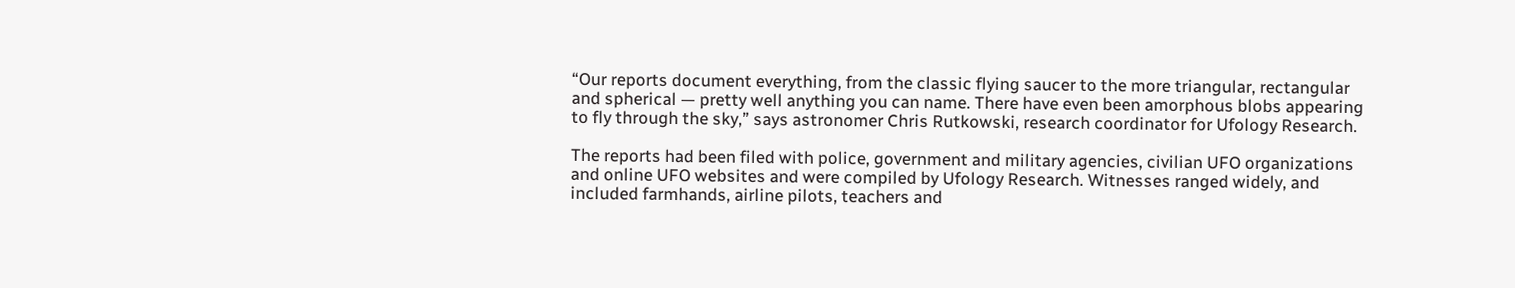“Our reports document everything, from the classic flying saucer to the more triangular, rectangular and spherical — pretty well anything you can name. There have even been amorphous blobs appearing to fly through the sky,” says astronomer Chris Rutkowski, research coordinator for Ufology Research.

The reports had been filed with police, government and military agencies, civilian UFO organizations and online UFO websites and were compiled by Ufology Research. Witnesses ranged widely, and included farmhands, airline pilots, teachers and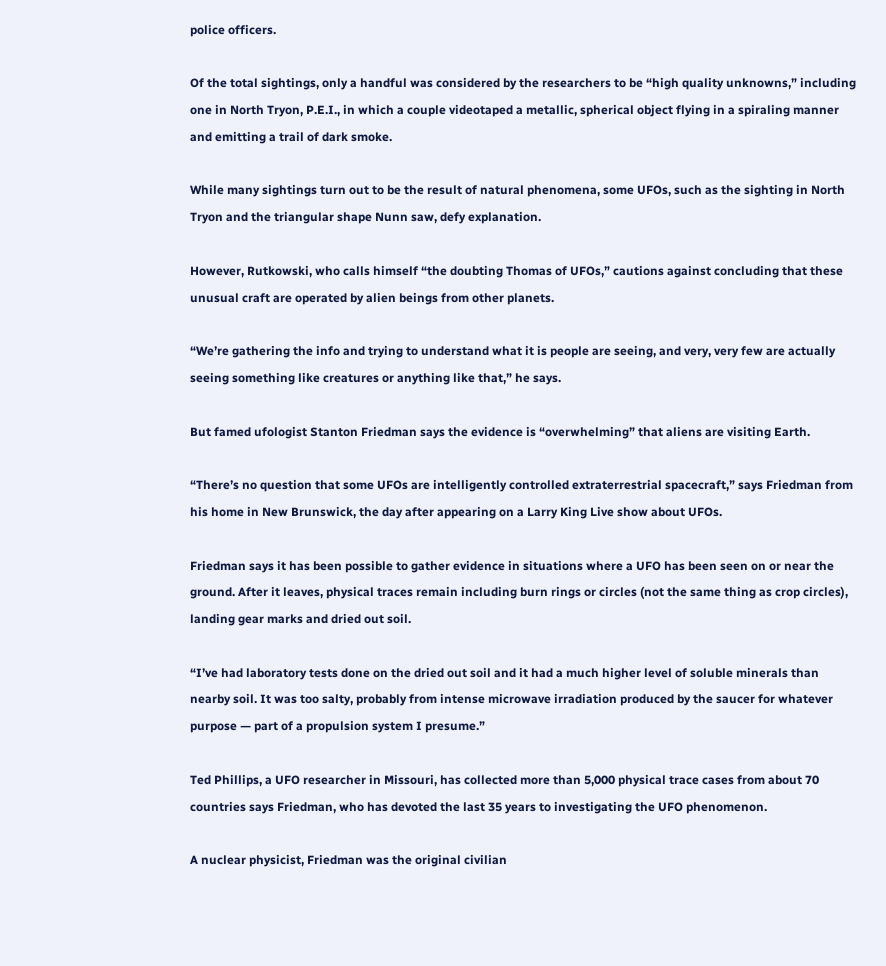police officers.

Of the total sightings, only a handful was considered by the researchers to be “high quality unknowns,” including one in North Tryon, P.E.I., in which a couple videotaped a metallic, spherical object flying in a spiraling manner and emitting a trail of dark smoke.

While many sightings turn out to be the result of natural phenomena, some UFOs, such as the sighting in North Tryon and the triangular shape Nunn saw, defy explanation.

However, Rutkowski, who calls himself “the doubting Thomas of UFOs,” cautions against concluding that these unusual craft are operated by alien beings from other planets.

“We’re gathering the info and trying to understand what it is people are seeing, and very, very few are actually seeing something like creatures or anything like that,” he says.

But famed ufologist Stanton Friedman says the evidence is “overwhelming” that aliens are visiting Earth.

“There’s no question that some UFOs are intelligently controlled extraterrestrial spacecraft,” says Friedman from his home in New Brunswick, the day after appearing on a Larry King Live show about UFOs.

Friedman says it has been possible to gather evidence in situations where a UFO has been seen on or near the ground. After it leaves, physical traces remain including burn rings or circles (not the same thing as crop circles), landing gear marks and dried out soil.

“I’ve had laboratory tests done on the dried out soil and it had a much higher level of soluble minerals than nearby soil. It was too salty, probably from intense microwave irradiation produced by the saucer for whatever purpose — part of a propulsion system I presume.”

Ted Phillips, a UFO researcher in Missouri, has collected more than 5,000 physical trace cases from about 70 countries says Friedman, who has devoted the last 35 years to investigating the UFO phenomenon.

A nuclear physicist, Friedman was the original civilian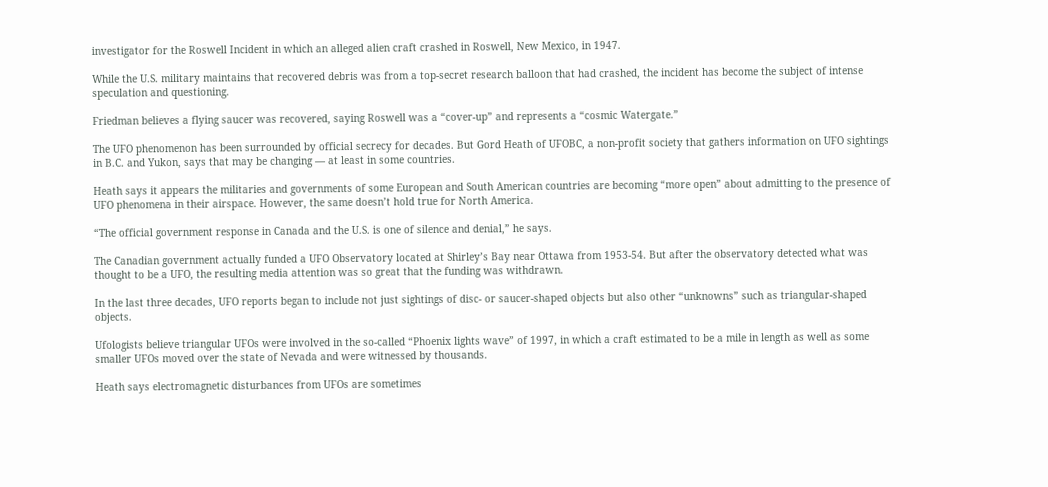investigator for the Roswell Incident in which an alleged alien craft crashed in Roswell, New Mexico, in 1947.

While the U.S. military maintains that recovered debris was from a top-secret research balloon that had crashed, the incident has become the subject of intense speculation and questioning.

Friedman believes a flying saucer was recovered, saying Roswell was a “cover-up” and represents a “cosmic Watergate.”

The UFO phenomenon has been surrounded by official secrecy for decades. But Gord Heath of UFOBC, a non-profit society that gathers information on UFO sightings in B.C. and Yukon, says that may be changing — at least in some countries.

Heath says it appears the militaries and governments of some European and South American countries are becoming “more open” about admitting to the presence of UFO phenomena in their airspace. However, the same doesn’t hold true for North America.

“The official government response in Canada and the U.S. is one of silence and denial,” he says.

The Canadian government actually funded a UFO Observatory located at Shirley’s Bay near Ottawa from 1953-54. But after the observatory detected what was thought to be a UFO, the resulting media attention was so great that the funding was withdrawn.

In the last three decades, UFO reports began to include not just sightings of disc- or saucer-shaped objects but also other “unknowns” such as triangular-shaped objects.

Ufologists believe triangular UFOs were involved in the so-called “Phoenix lights wave” of 1997, in which a craft estimated to be a mile in length as well as some smaller UFOs moved over the state of Nevada and were witnessed by thousands.

Heath says electromagnetic disturbances from UFOs are sometimes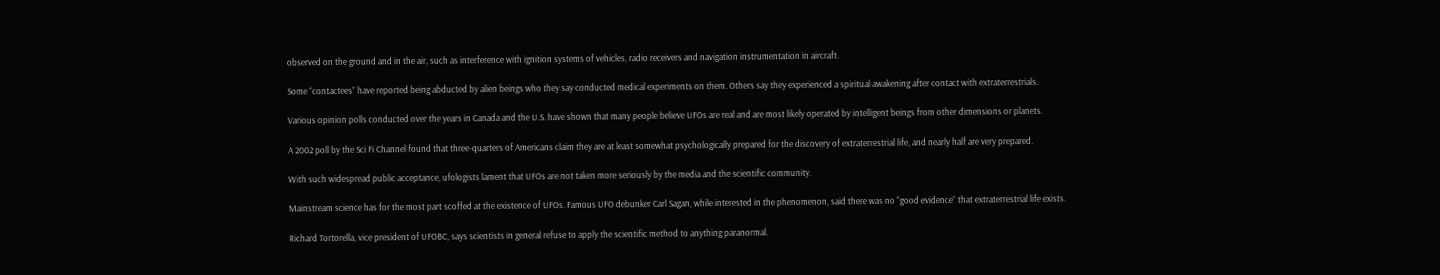observed on the ground and in the air, such as interference with ignition systems of vehicles, radio receivers and navigation instrumentation in aircraft.

Some “contactees” have reported being abducted by alien beings who they say conducted medical experiments on them. Others say they experienced a spiritual awakening after contact with extraterrestrials.

Various opinion polls conducted over the years in Canada and the U.S. have shown that many people believe UFOs are real and are most likely operated by intelligent beings from other dimensions or planets.

A 2002 poll by the Sci Fi Channel found that three-quarters of Americans claim they are at least somewhat psychologically prepared for the discovery of extraterrestrial life, and nearly half are very prepared.

With such widespread public acceptance, ufologists lament that UFOs are not taken more seriously by the media and the scientific community.

Mainstream science has for the most part scoffed at the existence of UFOs. Famous UFO debunker Carl Sagan, while interested in the phenomenon, said there was no “good evidence” that extraterrestrial life exists.

Richard Tortorella, vice president of UFOBC, says scientists in general refuse to apply the scientific method to anything paranormal.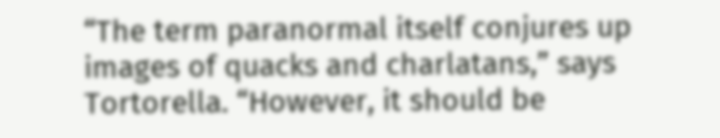“The term paranormal itself conjures up images of quacks and charlatans,” says Tortorella. “However, it should be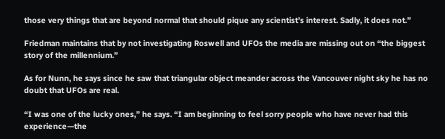those very things that are beyond normal that should pique any scientist’s interest. Sadly, it does not.”

Friedman maintains that by not investigating Roswell and UFOs the media are missing out on “the biggest story of the millennium.”

As for Nunn, he says since he saw that triangular object meander across the Vancouver night sky he has no doubt that UFOs are real.

“I was one of the lucky ones,” he says. “I am beginning to feel sorry people who have never had this experience—the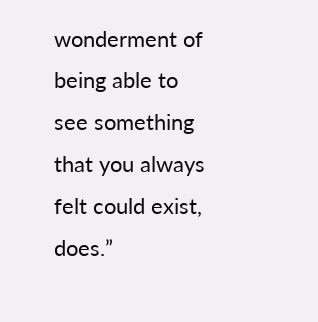wonderment of being able to see something that you always felt could exist, does.”